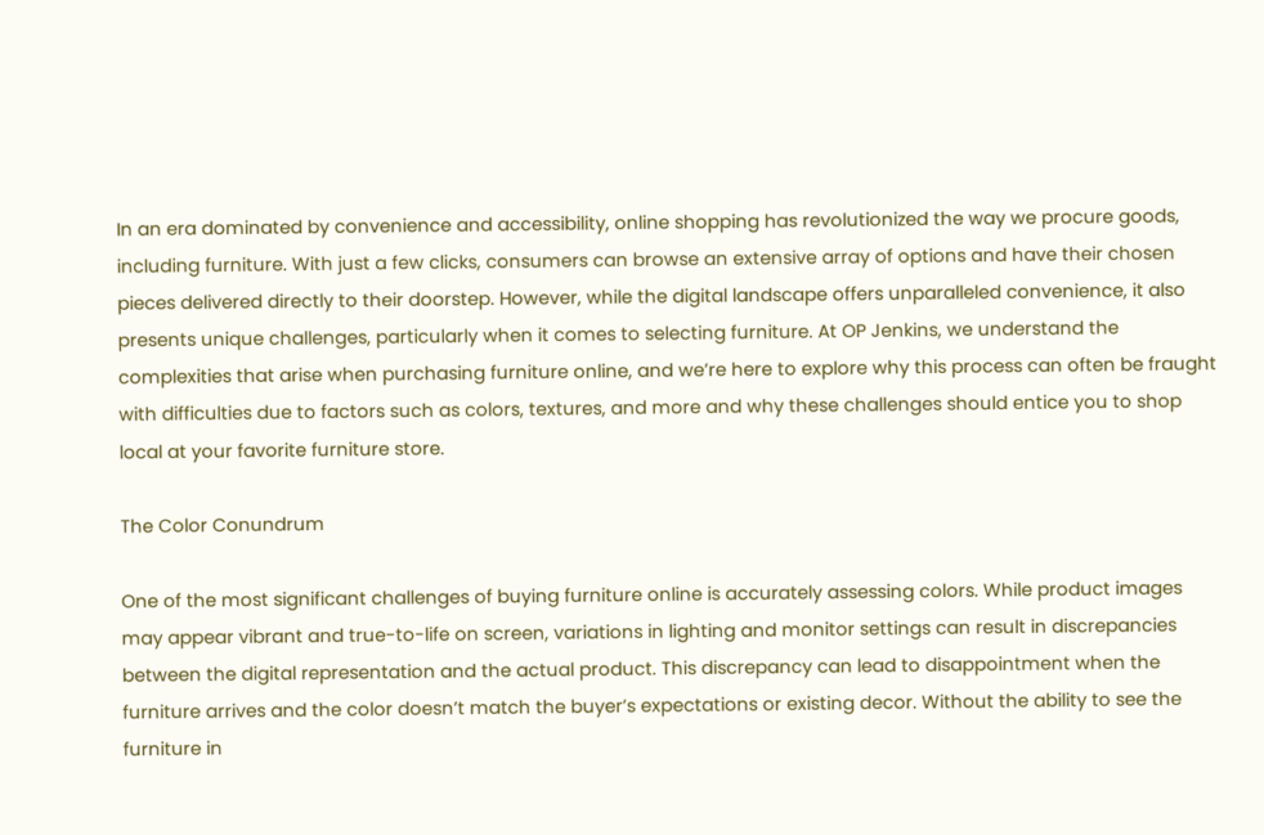In an era dominated by convenience and accessibility, online shopping has revolutionized the way we procure goods, including furniture. With just a few clicks, consumers can browse an extensive array of options and have their chosen pieces delivered directly to their doorstep. However, while the digital landscape offers unparalleled convenience, it also presents unique challenges, particularly when it comes to selecting furniture. At OP Jenkins, we understand the complexities that arise when purchasing furniture online, and we’re here to explore why this process can often be fraught with difficulties due to factors such as colors, textures, and more and why these challenges should entice you to shop local at your favorite furniture store.

The Color Conundrum

One of the most significant challenges of buying furniture online is accurately assessing colors. While product images may appear vibrant and true-to-life on screen, variations in lighting and monitor settings can result in discrepancies between the digital representation and the actual product. This discrepancy can lead to disappointment when the furniture arrives and the color doesn’t match the buyer’s expectations or existing decor. Without the ability to see the furniture in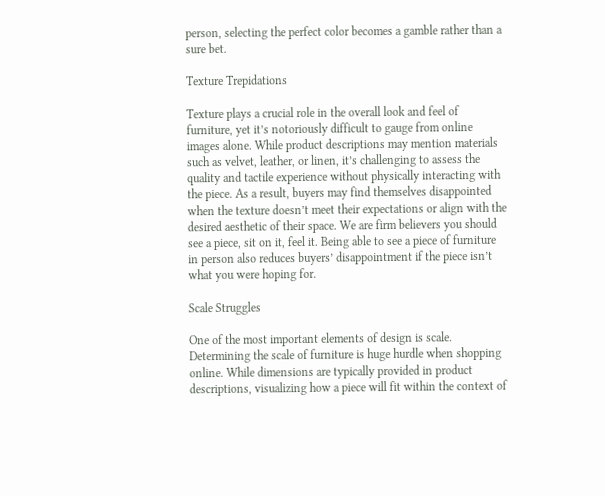person, selecting the perfect color becomes a gamble rather than a sure bet.

Texture Trepidations

Texture plays a crucial role in the overall look and feel of furniture, yet it’s notoriously difficult to gauge from online images alone. While product descriptions may mention materials such as velvet, leather, or linen, it’s challenging to assess the quality and tactile experience without physically interacting with the piece. As a result, buyers may find themselves disappointed when the texture doesn’t meet their expectations or align with the desired aesthetic of their space. We are firm believers you should see a piece, sit on it, feel it. Being able to see a piece of furniture in person also reduces buyers’ disappointment if the piece isn’t what you were hoping for.

Scale Struggles

One of the most important elements of design is scale. Determining the scale of furniture is huge hurdle when shopping online. While dimensions are typically provided in product descriptions, visualizing how a piece will fit within the context of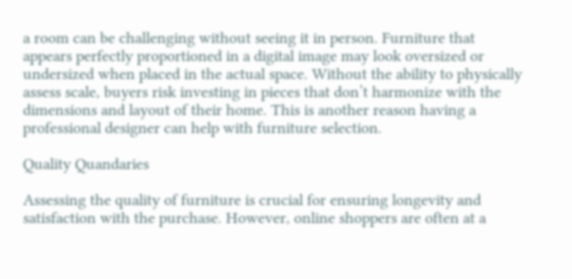a room can be challenging without seeing it in person. Furniture that appears perfectly proportioned in a digital image may look oversized or undersized when placed in the actual space. Without the ability to physically assess scale, buyers risk investing in pieces that don’t harmonize with the dimensions and layout of their home. This is another reason having a professional designer can help with furniture selection.

Quality Quandaries

Assessing the quality of furniture is crucial for ensuring longevity and satisfaction with the purchase. However, online shoppers are often at a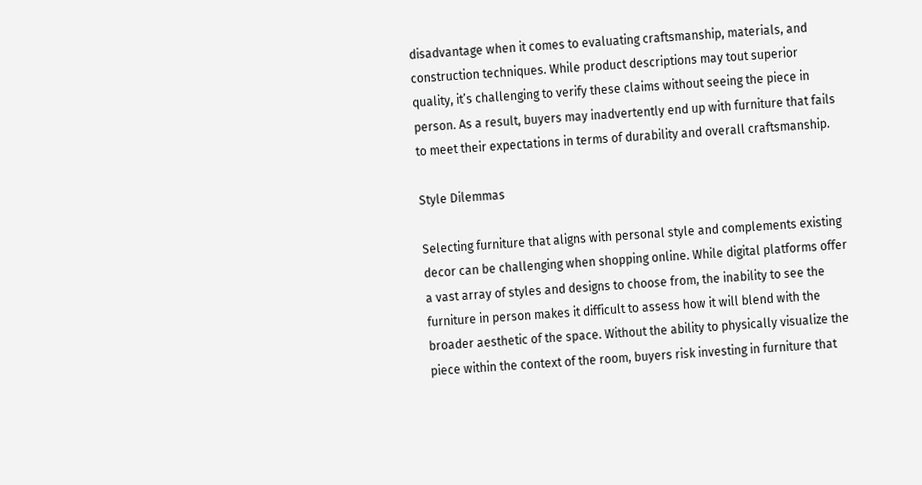disadvantage when it comes to evaluating craftsmanship, materials, and construction techniques. While product descriptions may tout superior quality, it’s challenging to verify these claims without seeing the piece in person. As a result, buyers may inadvertently end up with furniture that fails to meet their expectations in terms of durability and overall craftsmanship.

Style Dilemmas

Selecting furniture that aligns with personal style and complements existing decor can be challenging when shopping online. While digital platforms offer a vast array of styles and designs to choose from, the inability to see the furniture in person makes it difficult to assess how it will blend with the broader aesthetic of the space. Without the ability to physically visualize the piece within the context of the room, buyers risk investing in furniture that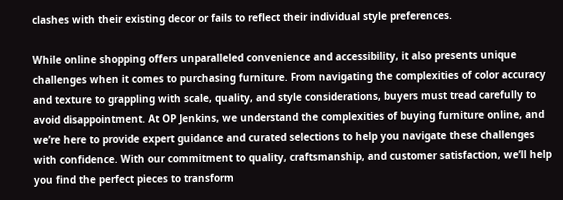clashes with their existing decor or fails to reflect their individual style preferences.

While online shopping offers unparalleled convenience and accessibility, it also presents unique challenges when it comes to purchasing furniture. From navigating the complexities of color accuracy and texture to grappling with scale, quality, and style considerations, buyers must tread carefully to avoid disappointment. At OP Jenkins, we understand the complexities of buying furniture online, and we’re here to provide expert guidance and curated selections to help you navigate these challenges with confidence. With our commitment to quality, craftsmanship, and customer satisfaction, we’ll help you find the perfect pieces to transform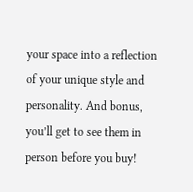your space into a reflection of your unique style and personality. And bonus, you’ll get to see them in person before you buy!